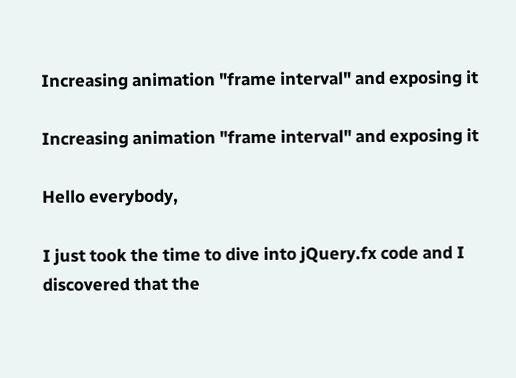Increasing animation "frame interval" and exposing it

Increasing animation "frame interval" and exposing it

Hello everybody,

I just took the time to dive into jQuery.fx code and I discovered that the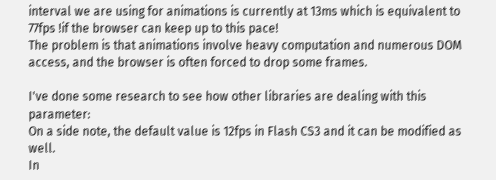interval we are using for animations is currently at 13ms which is equivalent to 77fps !if the browser can keep up to this pace!
The problem is that animations involve heavy computation and numerous DOM access, and the browser is often forced to drop some frames.

I've done some research to see how other libraries are dealing with this parameter:
On a side note, the default value is 12fps in Flash CS3 and it can be modified as well.
In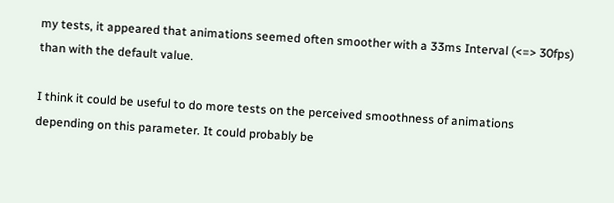my tests, it appeared that animations seemed often smoother with a 33ms Interval (<=> 30fps) than with the default value.

I think it could be useful to do more tests on the perceived smoothness of animations depending on this parameter. It could probably be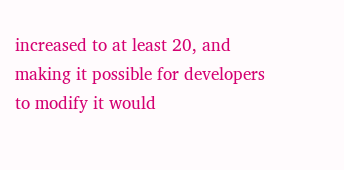increased to at least 20, and making it possible for developers to modify it would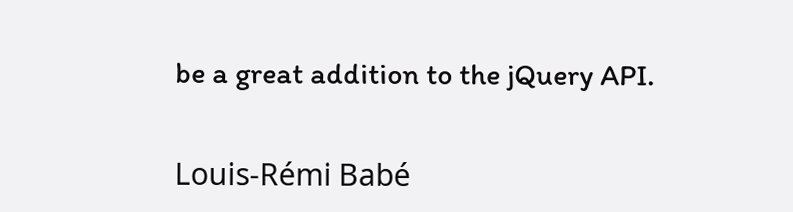be a great addition to the jQuery API.


Louis-Rémi Babé